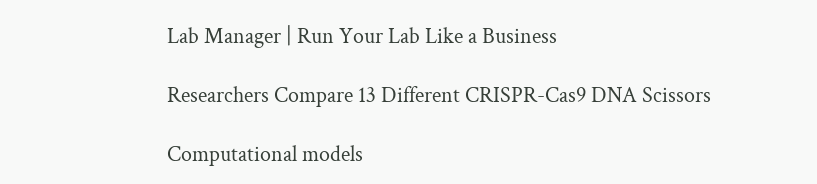Lab Manager | Run Your Lab Like a Business

Researchers Compare 13 Different CRISPR-Cas9 DNA Scissors

Computational models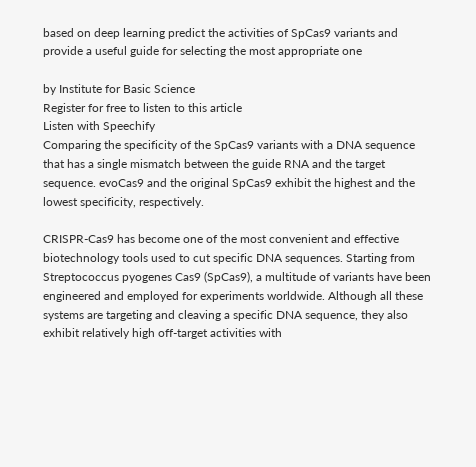based on deep learning predict the activities of SpCas9 variants and provide a useful guide for selecting the most appropriate one

by Institute for Basic Science
Register for free to listen to this article
Listen with Speechify
Comparing the specificity of the SpCas9 variants with a DNA sequence that has a single mismatch between the guide RNA and the target sequence. evoCas9 and the original SpCas9 exhibit the highest and the lowest specificity, respectively.

CRISPR-Cas9 has become one of the most convenient and effective biotechnology tools used to cut specific DNA sequences. Starting from Streptococcus pyogenes Cas9 (SpCas9), a multitude of variants have been engineered and employed for experiments worldwide. Although all these systems are targeting and cleaving a specific DNA sequence, they also exhibit relatively high off-target activities with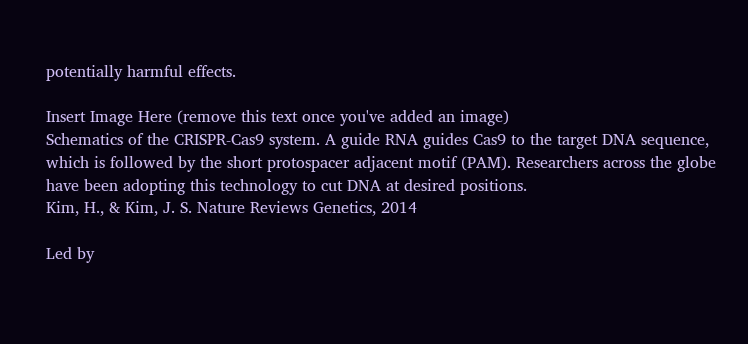potentially harmful effects.

Insert Image Here (remove this text once you've added an image)
Schematics of the CRISPR-Cas9 system. A guide RNA guides Cas9 to the target DNA sequence, which is followed by the short protospacer adjacent motif (PAM). Researchers across the globe have been adopting this technology to cut DNA at desired positions.
Kim, H., & Kim, J. S. Nature Reviews Genetics, 2014

Led by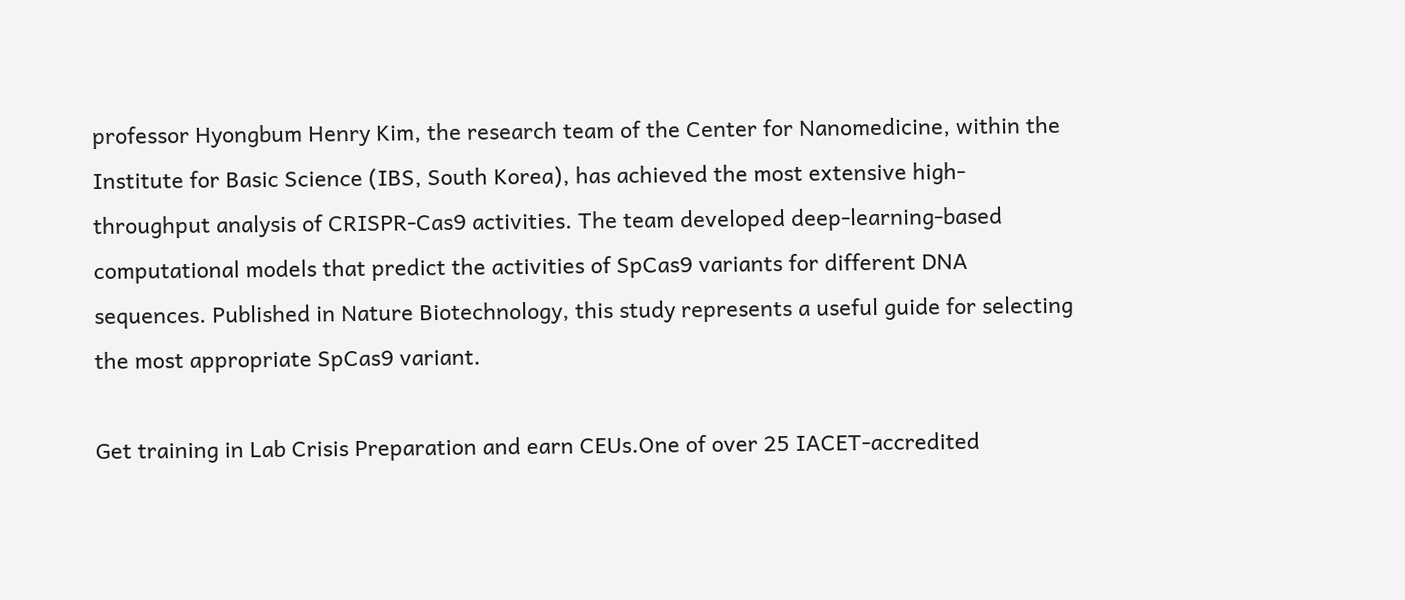professor Hyongbum Henry Kim, the research team of the Center for Nanomedicine, within the Institute for Basic Science (IBS, South Korea), has achieved the most extensive high-throughput analysis of CRISPR-Cas9 activities. The team developed deep-learning-based computational models that predict the activities of SpCas9 variants for different DNA sequences. Published in Nature Biotechnology, this study represents a useful guide for selecting the most appropriate SpCas9 variant.

Get training in Lab Crisis Preparation and earn CEUs.One of over 25 IACET-accredited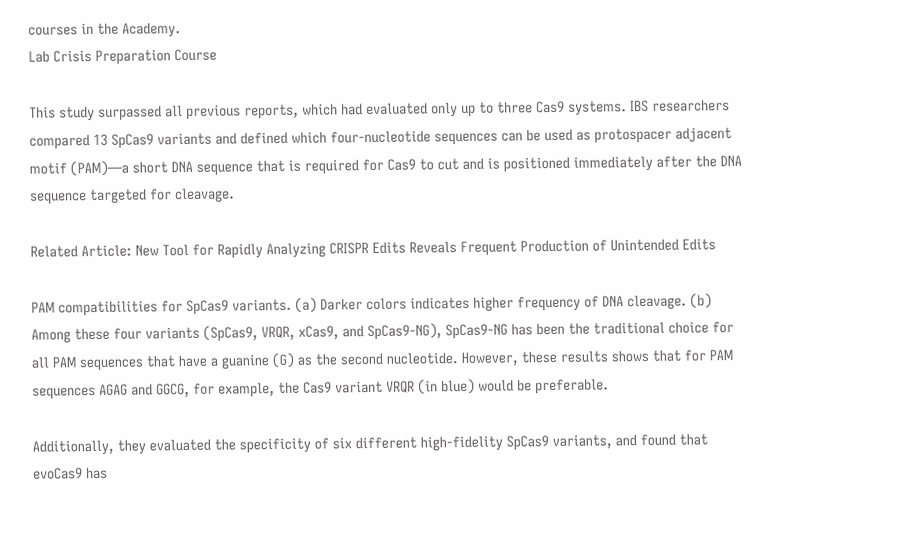courses in the Academy.
Lab Crisis Preparation Course

This study surpassed all previous reports, which had evaluated only up to three Cas9 systems. IBS researchers compared 13 SpCas9 variants and defined which four-nucleotide sequences can be used as protospacer adjacent motif (PAM)—a short DNA sequence that is required for Cas9 to cut and is positioned immediately after the DNA sequence targeted for cleavage.

Related Article: New Tool for Rapidly Analyzing CRISPR Edits Reveals Frequent Production of Unintended Edits

PAM compatibilities for SpCas9 variants. (a) Darker colors indicates higher frequency of DNA cleavage. (b) Among these four variants (SpCas9, VRQR, xCas9, and SpCas9-NG), SpCas9-NG has been the traditional choice for all PAM sequences that have a guanine (G) as the second nucleotide. However, these results shows that for PAM sequences AGAG and GGCG, for example, the Cas9 variant VRQR (in blue) would be preferable.

Additionally, they evaluated the specificity of six different high-fidelity SpCas9 variants, and found that evoCas9 has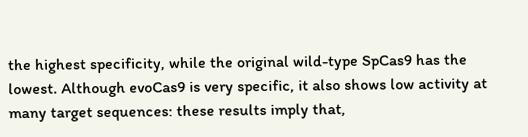the highest specificity, while the original wild-type SpCas9 has the lowest. Although evoCas9 is very specific, it also shows low activity at many target sequences: these results imply that,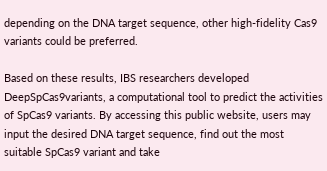depending on the DNA target sequence, other high-fidelity Cas9 variants could be preferred.

Based on these results, IBS researchers developed DeepSpCas9variants, a computational tool to predict the activities of SpCas9 variants. By accessing this public website, users may input the desired DNA target sequence, find out the most suitable SpCas9 variant and take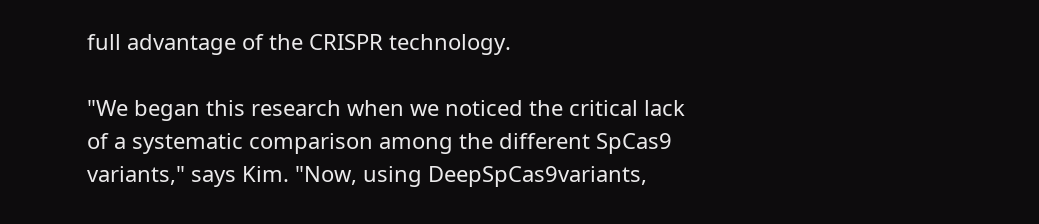full advantage of the CRISPR technology.

"We began this research when we noticed the critical lack of a systematic comparison among the different SpCas9 variants," says Kim. "Now, using DeepSpCas9variants,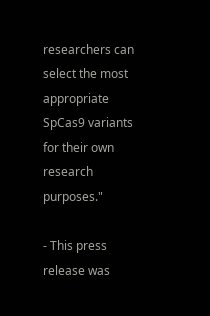researchers can select the most appropriate SpCas9 variants for their own research purposes."

- This press release was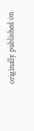originally published on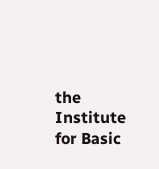the Institute for Basic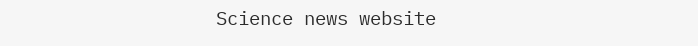Science news website